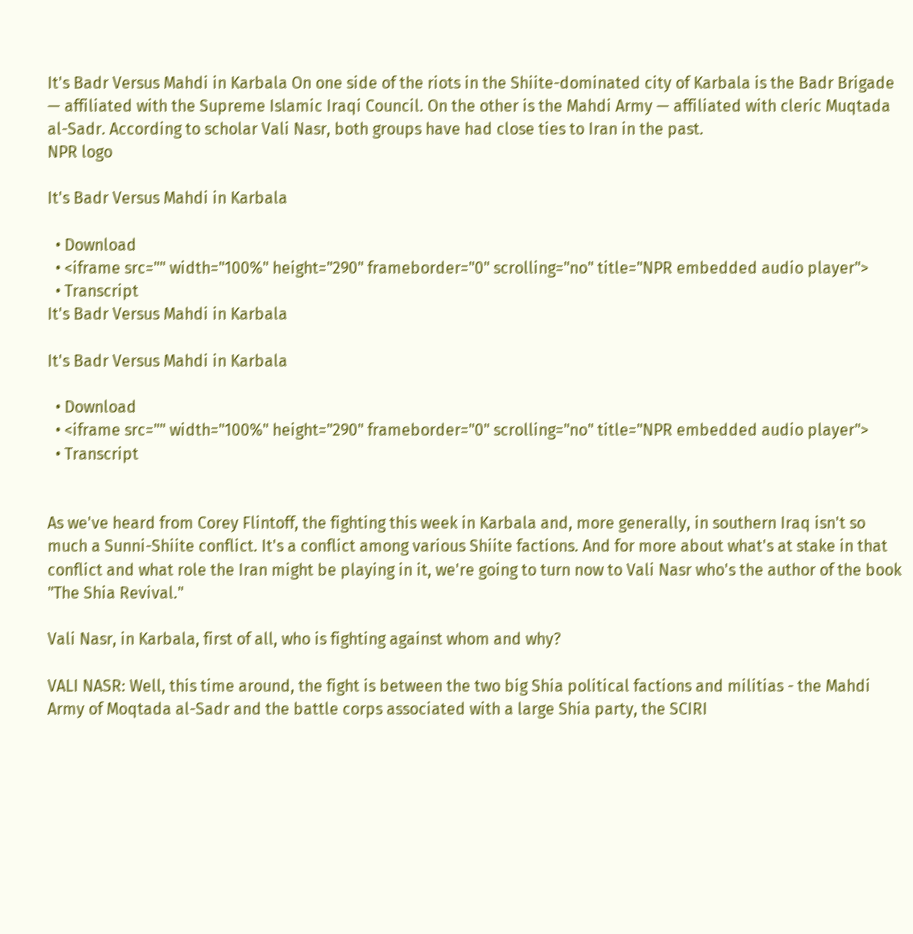It's Badr Versus Mahdi in Karbala On one side of the riots in the Shiite-dominated city of Karbala is the Badr Brigade — affiliated with the Supreme Islamic Iraqi Council. On the other is the Mahdi Army — affiliated with cleric Muqtada al-Sadr. According to scholar Vali Nasr, both groups have had close ties to Iran in the past.
NPR logo

It's Badr Versus Mahdi in Karbala

  • Download
  • <iframe src="" width="100%" height="290" frameborder="0" scrolling="no" title="NPR embedded audio player">
  • Transcript
It's Badr Versus Mahdi in Karbala

It's Badr Versus Mahdi in Karbala

  • Download
  • <iframe src="" width="100%" height="290" frameborder="0" scrolling="no" title="NPR embedded audio player">
  • Transcript


As we've heard from Corey Flintoff, the fighting this week in Karbala and, more generally, in southern Iraq isn't so much a Sunni-Shiite conflict. It's a conflict among various Shiite factions. And for more about what's at stake in that conflict and what role the Iran might be playing in it, we're going to turn now to Vali Nasr who's the author of the book "The Shia Revival."

Vali Nasr, in Karbala, first of all, who is fighting against whom and why?

VALI NASR: Well, this time around, the fight is between the two big Shia political factions and militias - the Mahdi Army of Moqtada al-Sadr and the battle corps associated with a large Shia party, the SCIRI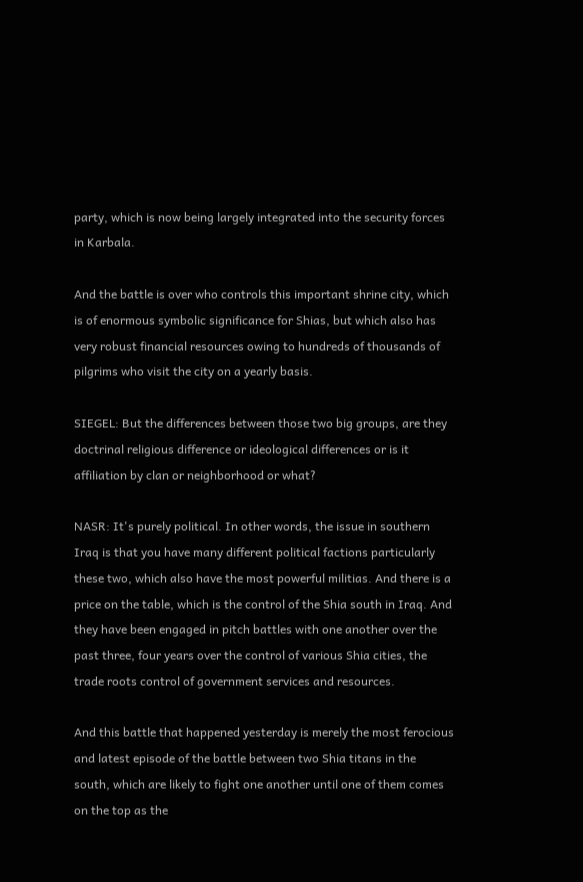party, which is now being largely integrated into the security forces in Karbala.

And the battle is over who controls this important shrine city, which is of enormous symbolic significance for Shias, but which also has very robust financial resources owing to hundreds of thousands of pilgrims who visit the city on a yearly basis.

SIEGEL: But the differences between those two big groups, are they doctrinal religious difference or ideological differences or is it affiliation by clan or neighborhood or what?

NASR: It's purely political. In other words, the issue in southern Iraq is that you have many different political factions particularly these two, which also have the most powerful militias. And there is a price on the table, which is the control of the Shia south in Iraq. And they have been engaged in pitch battles with one another over the past three, four years over the control of various Shia cities, the trade roots control of government services and resources.

And this battle that happened yesterday is merely the most ferocious and latest episode of the battle between two Shia titans in the south, which are likely to fight one another until one of them comes on the top as the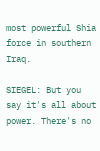most powerful Shia force in southern Iraq.

SIEGEL: But you say it's all about power. There's no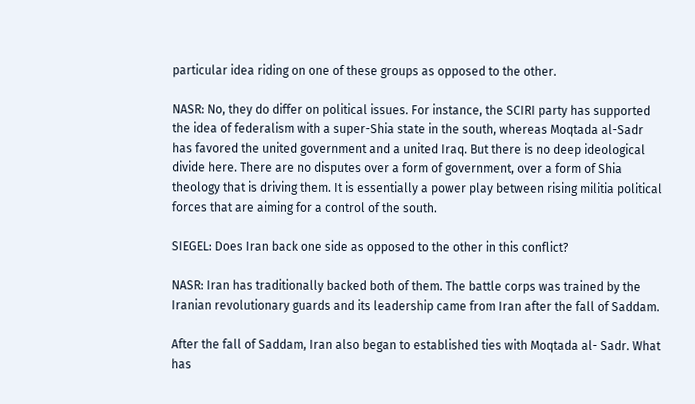particular idea riding on one of these groups as opposed to the other.

NASR: No, they do differ on political issues. For instance, the SCIRI party has supported the idea of federalism with a super-Shia state in the south, whereas Moqtada al-Sadr has favored the united government and a united Iraq. But there is no deep ideological divide here. There are no disputes over a form of government, over a form of Shia theology that is driving them. It is essentially a power play between rising militia political forces that are aiming for a control of the south.

SIEGEL: Does Iran back one side as opposed to the other in this conflict?

NASR: Iran has traditionally backed both of them. The battle corps was trained by the Iranian revolutionary guards and its leadership came from Iran after the fall of Saddam.

After the fall of Saddam, Iran also began to established ties with Moqtada al- Sadr. What has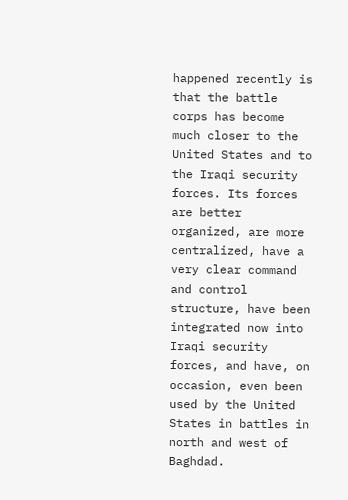happened recently is that the battle corps has become much closer to the United States and to the Iraqi security forces. Its forces are better organized, are more centralized, have a very clear command and control structure, have been integrated now into Iraqi security forces, and have, on occasion, even been used by the United States in battles in north and west of Baghdad.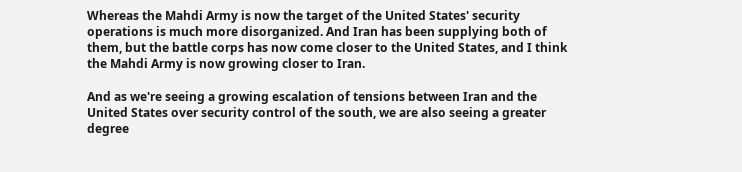Whereas the Mahdi Army is now the target of the United States' security operations is much more disorganized. And Iran has been supplying both of them, but the battle corps has now come closer to the United States, and I think the Mahdi Army is now growing closer to Iran.

And as we're seeing a growing escalation of tensions between Iran and the United States over security control of the south, we are also seeing a greater degree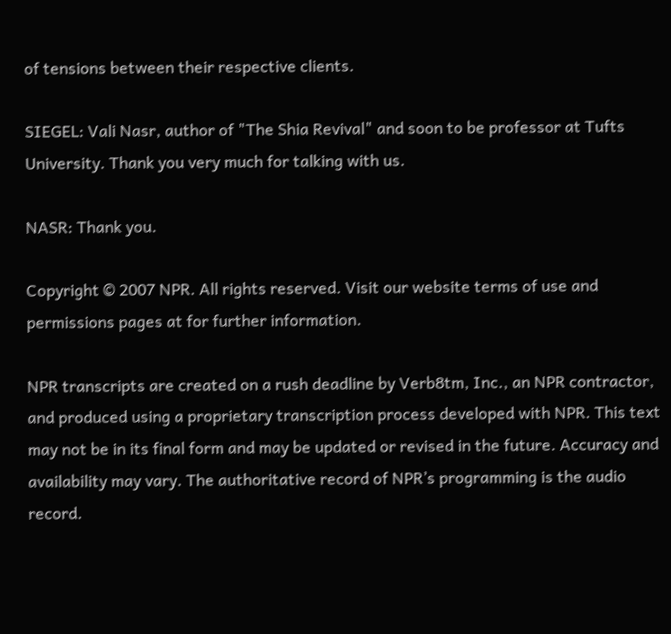of tensions between their respective clients.

SIEGEL: Vali Nasr, author of "The Shia Revival" and soon to be professor at Tufts University. Thank you very much for talking with us.

NASR: Thank you.

Copyright © 2007 NPR. All rights reserved. Visit our website terms of use and permissions pages at for further information.

NPR transcripts are created on a rush deadline by Verb8tm, Inc., an NPR contractor, and produced using a proprietary transcription process developed with NPR. This text may not be in its final form and may be updated or revised in the future. Accuracy and availability may vary. The authoritative record of NPR’s programming is the audio record.